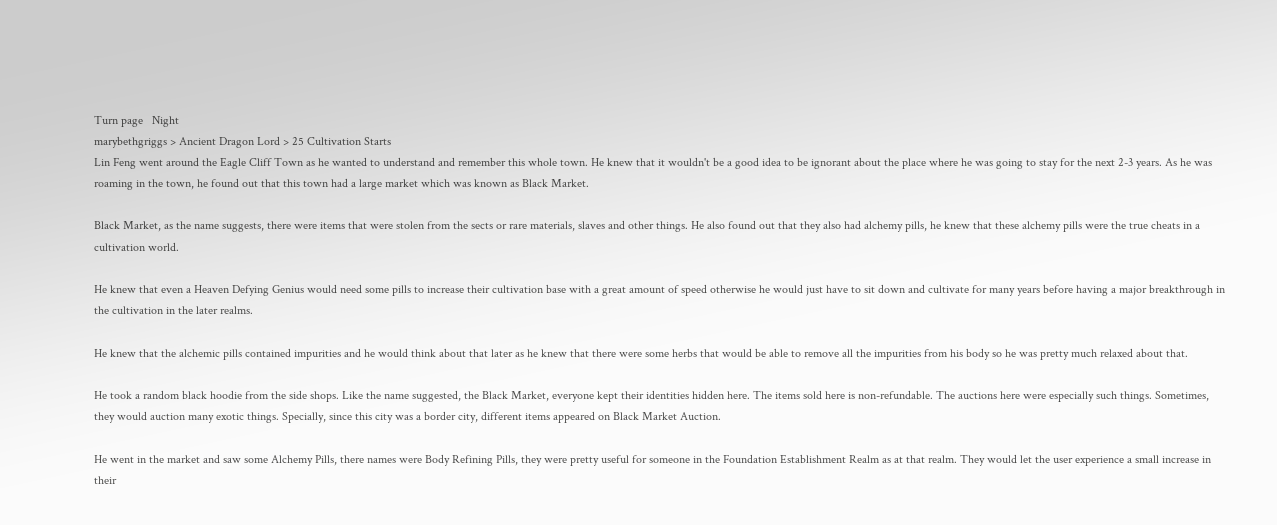Turn page   Night
marybethgriggs > Ancient Dragon Lord > 25 Cultivation Starts
Lin Feng went around the Eagle Cliff Town as he wanted to understand and remember this whole town. He knew that it wouldn't be a good idea to be ignorant about the place where he was going to stay for the next 2-3 years. As he was roaming in the town, he found out that this town had a large market which was known as Black Market.

Black Market, as the name suggests, there were items that were stolen from the sects or rare materials, slaves and other things. He also found out that they also had alchemy pills, he knew that these alchemy pills were the true cheats in a cultivation world.

He knew that even a Heaven Defying Genius would need some pills to increase their cultivation base with a great amount of speed otherwise he would just have to sit down and cultivate for many years before having a major breakthrough in the cultivation in the later realms.

He knew that the alchemic pills contained impurities and he would think about that later as he knew that there were some herbs that would be able to remove all the impurities from his body so he was pretty much relaxed about that.

He took a random black hoodie from the side shops. Like the name suggested, the Black Market, everyone kept their identities hidden here. The items sold here is non-refundable. The auctions here were especially such things. Sometimes, they would auction many exotic things. Specially, since this city was a border city, different items appeared on Black Market Auction.

He went in the market and saw some Alchemy Pills, there names were Body Refining Pills, they were pretty useful for someone in the Foundation Establishment Realm as at that realm. They would let the user experience a small increase in their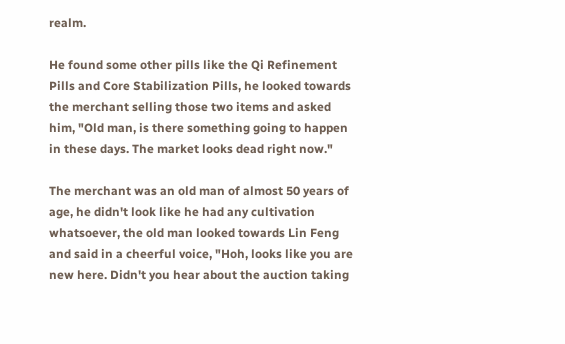realm.

He found some other pills like the Qi Refinement Pills and Core Stabilization Pills, he looked towards the merchant selling those two items and asked him, "Old man, is there something going to happen in these days. The market looks dead right now."

The merchant was an old man of almost 50 years of age, he didn't look like he had any cultivation whatsoever, the old man looked towards Lin Feng and said in a cheerful voice, "Hoh, looks like you are new here. Didn't you hear about the auction taking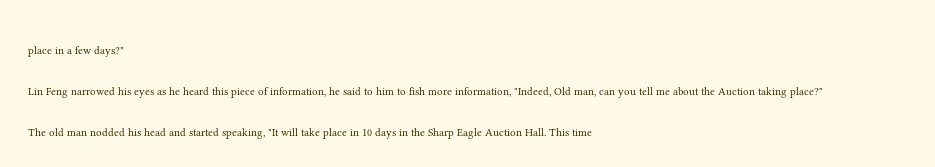place in a few days?"

Lin Feng narrowed his eyes as he heard this piece of information, he said to him to fish more information, "Indeed, Old man, can you tell me about the Auction taking place?"

The old man nodded his head and started speaking, "It will take place in 10 days in the Sharp Eagle Auction Hall. This time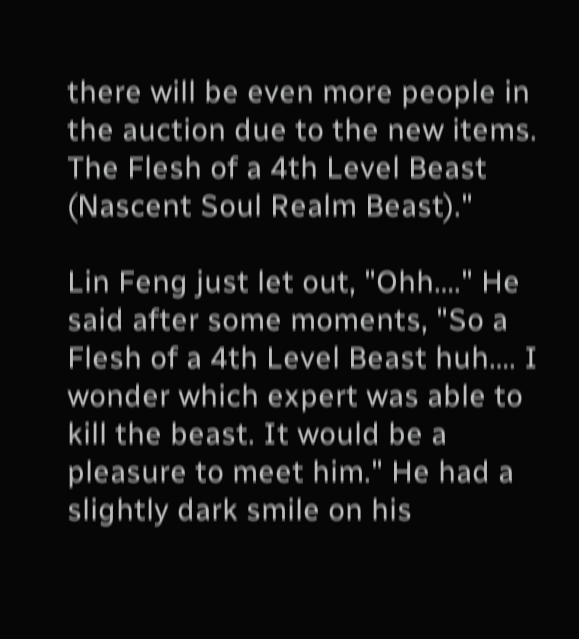there will be even more people in the auction due to the new items. The Flesh of a 4th Level Beast (Nascent Soul Realm Beast)."

Lin Feng just let out, "Ohh…." He said after some moments, "So a Flesh of a 4th Level Beast huh…. I wonder which expert was able to kill the beast. It would be a pleasure to meet him." He had a slightly dark smile on his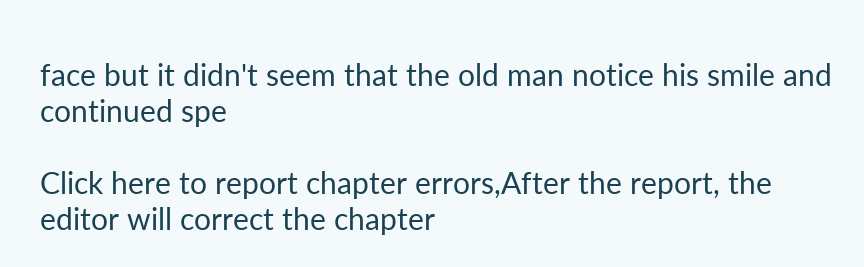face but it didn't seem that the old man notice his smile and continued spe

Click here to report chapter errors,After the report, the editor will correct the chapter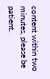content within two minutes, please be patient.